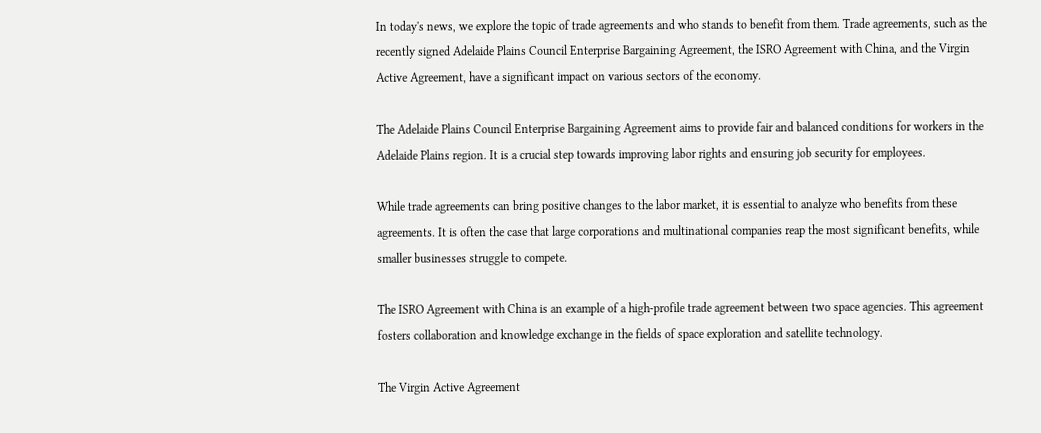In today's news, we explore the topic of trade agreements and who stands to benefit from them. Trade agreements, such as the recently signed Adelaide Plains Council Enterprise Bargaining Agreement, the ISRO Agreement with China, and the Virgin Active Agreement, have a significant impact on various sectors of the economy.

The Adelaide Plains Council Enterprise Bargaining Agreement aims to provide fair and balanced conditions for workers in the Adelaide Plains region. It is a crucial step towards improving labor rights and ensuring job security for employees.

While trade agreements can bring positive changes to the labor market, it is essential to analyze who benefits from these agreements. It is often the case that large corporations and multinational companies reap the most significant benefits, while smaller businesses struggle to compete.

The ISRO Agreement with China is an example of a high-profile trade agreement between two space agencies. This agreement fosters collaboration and knowledge exchange in the fields of space exploration and satellite technology.

The Virgin Active Agreement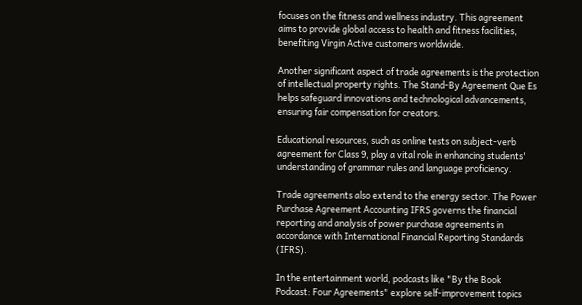focuses on the fitness and wellness industry. This agreement aims to provide global access to health and fitness facilities, benefiting Virgin Active customers worldwide.

Another significant aspect of trade agreements is the protection of intellectual property rights. The Stand-By Agreement Que Es helps safeguard innovations and technological advancements, ensuring fair compensation for creators.

Educational resources, such as online tests on subject-verb agreement for Class 9, play a vital role in enhancing students' understanding of grammar rules and language proficiency.

Trade agreements also extend to the energy sector. The Power Purchase Agreement Accounting IFRS governs the financial reporting and analysis of power purchase agreements in accordance with International Financial Reporting Standards (IFRS).

In the entertainment world, podcasts like "By the Book Podcast: Four Agreements" explore self-improvement topics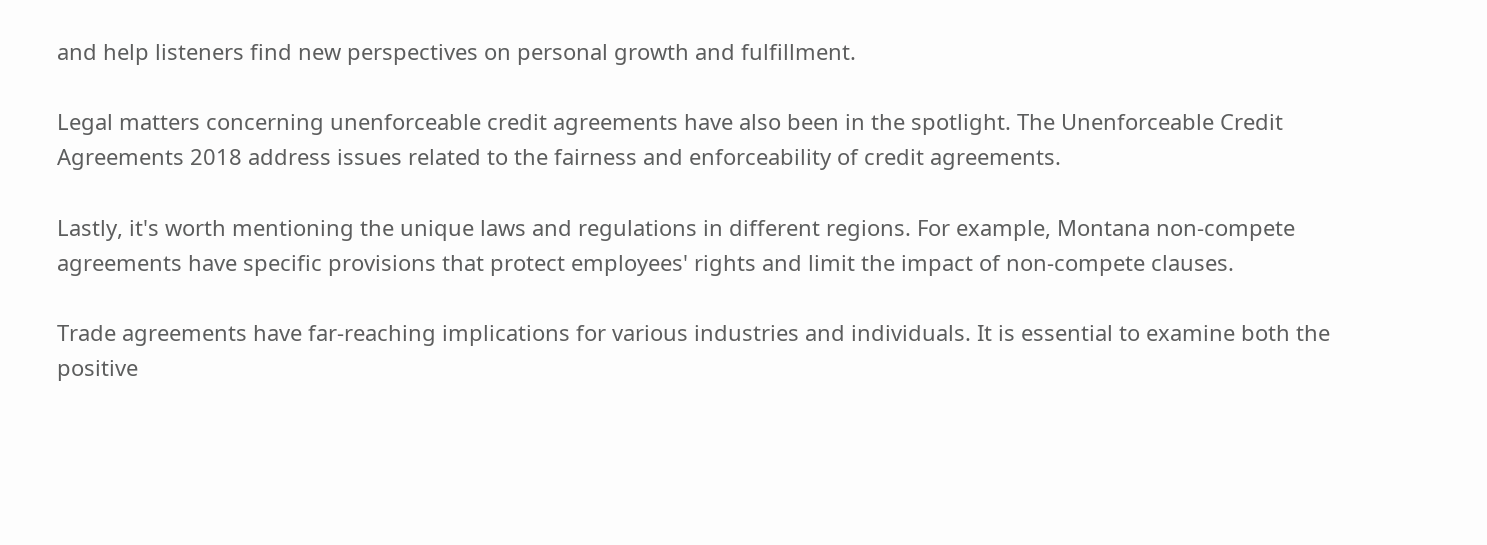and help listeners find new perspectives on personal growth and fulfillment.

Legal matters concerning unenforceable credit agreements have also been in the spotlight. The Unenforceable Credit Agreements 2018 address issues related to the fairness and enforceability of credit agreements.

Lastly, it's worth mentioning the unique laws and regulations in different regions. For example, Montana non-compete agreements have specific provisions that protect employees' rights and limit the impact of non-compete clauses.

Trade agreements have far-reaching implications for various industries and individuals. It is essential to examine both the positive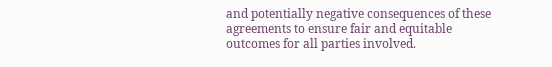and potentially negative consequences of these agreements to ensure fair and equitable outcomes for all parties involved.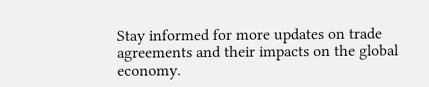Stay informed for more updates on trade agreements and their impacts on the global economy.